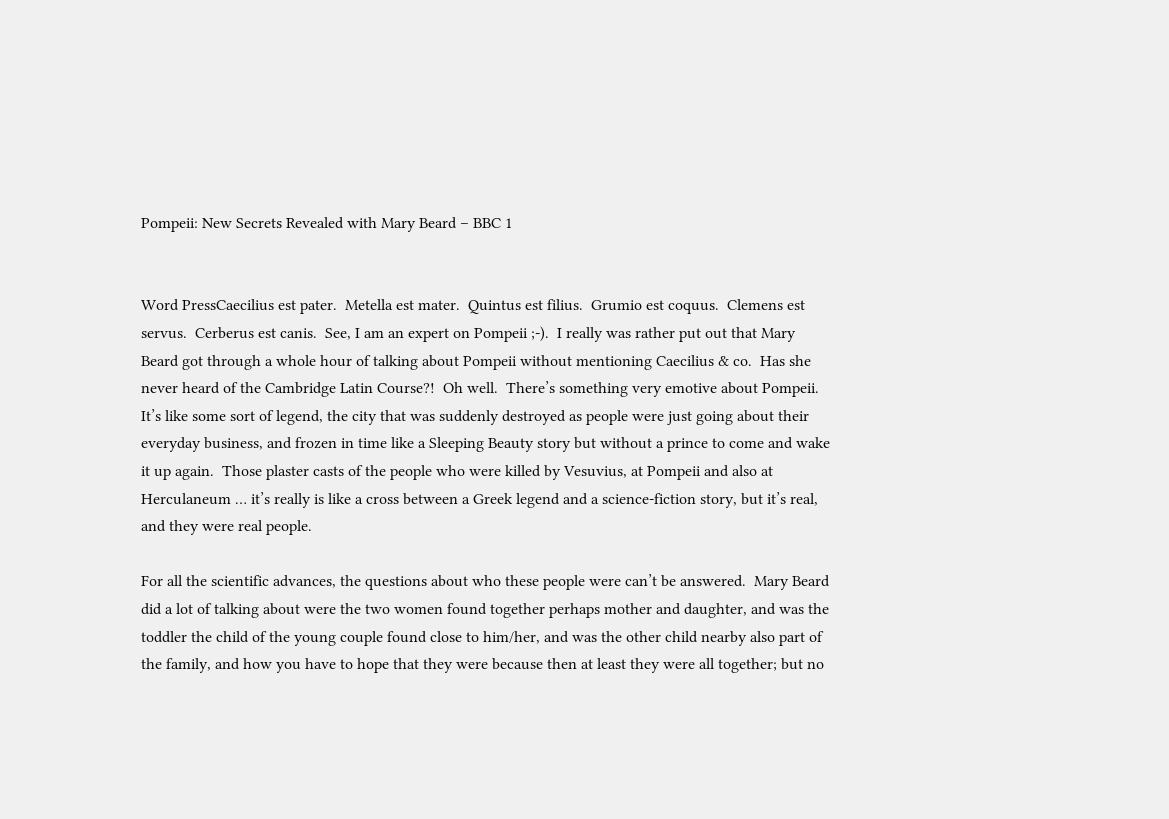Pompeii: New Secrets Revealed with Mary Beard – BBC 1


Word PressCaecilius est pater.  Metella est mater.  Quintus est filius.  Grumio est coquus.  Clemens est servus.  Cerberus est canis.  See, I am an expert on Pompeii ;-).  I really was rather put out that Mary Beard got through a whole hour of talking about Pompeii without mentioning Caecilius & co.  Has she never heard of the Cambridge Latin Course?!  Oh well.  There’s something very emotive about Pompeii.  It’s like some sort of legend, the city that was suddenly destroyed as people were just going about their everyday business, and frozen in time like a Sleeping Beauty story but without a prince to come and wake it up again.  Those plaster casts of the people who were killed by Vesuvius, at Pompeii and also at Herculaneum … it’s really is like a cross between a Greek legend and a science-fiction story, but it’s real, and they were real people.

For all the scientific advances, the questions about who these people were can’t be answered.  Mary Beard did a lot of talking about were the two women found together perhaps mother and daughter, and was the toddler the child of the young couple found close to him/her, and was the other child nearby also part of the family, and how you have to hope that they were because then at least they were all together; but no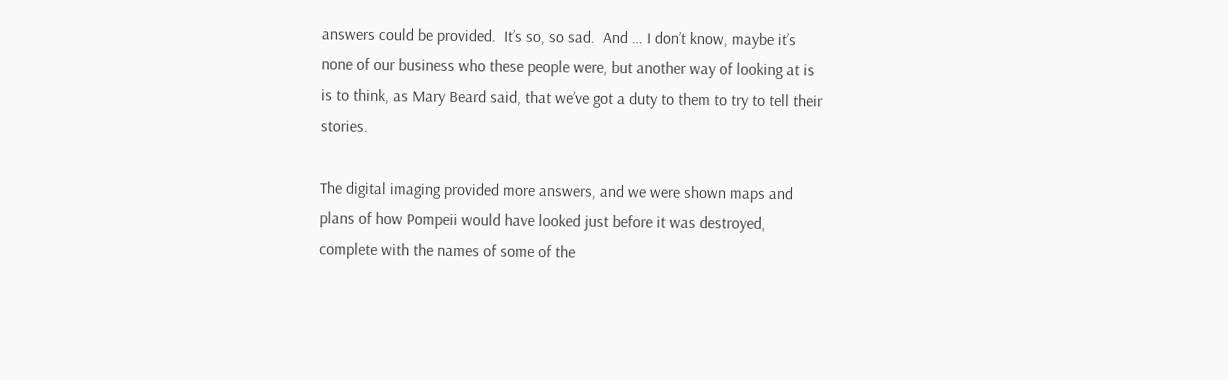answers could be provided.  It’s so, so sad.  And … I don’t know, maybe it’s none of our business who these people were, but another way of looking at is is to think, as Mary Beard said, that we’ve got a duty to them to try to tell their stories.

The digital imaging provided more answers, and we were shown maps and plans of how Pompeii would have looked just before it was destroyed, complete with the names of some of the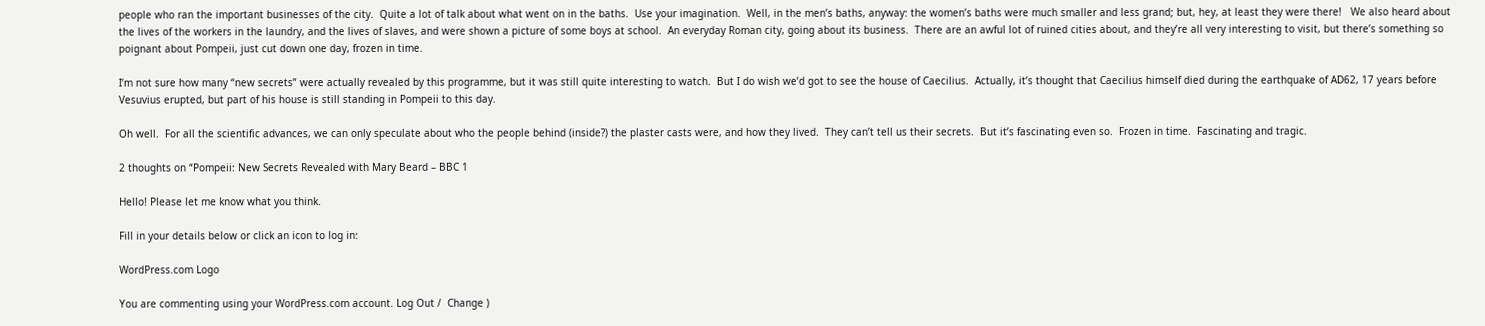people who ran the important businesses of the city.  Quite a lot of talk about what went on in the baths.  Use your imagination.  Well, in the men’s baths, anyway: the women’s baths were much smaller and less grand; but, hey, at least they were there!   We also heard about the lives of the workers in the laundry, and the lives of slaves, and were shown a picture of some boys at school.  An everyday Roman city, going about its business.  There are an awful lot of ruined cities about, and they’re all very interesting to visit, but there’s something so poignant about Pompeii, just cut down one day, frozen in time.

I’m not sure how many “new secrets” were actually revealed by this programme, but it was still quite interesting to watch.  But I do wish we’d got to see the house of Caecilius.  Actually, it’s thought that Caecilius himself died during the earthquake of AD62, 17 years before Vesuvius erupted, but part of his house is still standing in Pompeii to this day.

Oh well.  For all the scientific advances, we can only speculate about who the people behind (inside?) the plaster casts were, and how they lived.  They can’t tell us their secrets.  But it’s fascinating even so.  Frozen in time.  Fascinating and tragic.

2 thoughts on “Pompeii: New Secrets Revealed with Mary Beard – BBC 1

Hello! Please let me know what you think.

Fill in your details below or click an icon to log in:

WordPress.com Logo

You are commenting using your WordPress.com account. Log Out /  Change )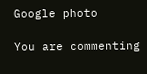Google photo

You are commenting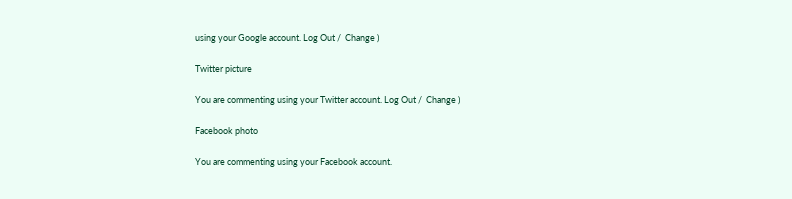using your Google account. Log Out /  Change )

Twitter picture

You are commenting using your Twitter account. Log Out /  Change )

Facebook photo

You are commenting using your Facebook account.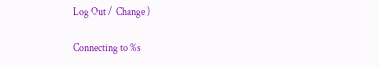Log Out /  Change )

Connecting to %s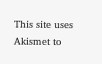This site uses Akismet to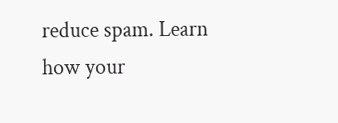reduce spam. Learn how your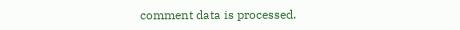comment data is processed.